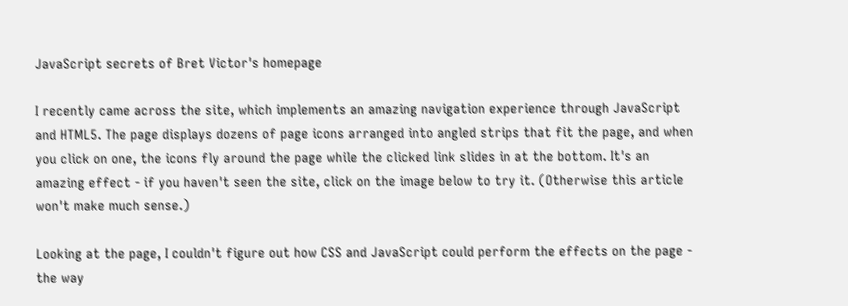JavaScript secrets of Bret Victor's homepage

I recently came across the site, which implements an amazing navigation experience through JavaScript and HTML5. The page displays dozens of page icons arranged into angled strips that fit the page, and when you click on one, the icons fly around the page while the clicked link slides in at the bottom. It's an amazing effect - if you haven't seen the site, click on the image below to try it. (Otherwise this article won't make much sense.)

Looking at the page, I couldn't figure out how CSS and JavaScript could perform the effects on the page - the way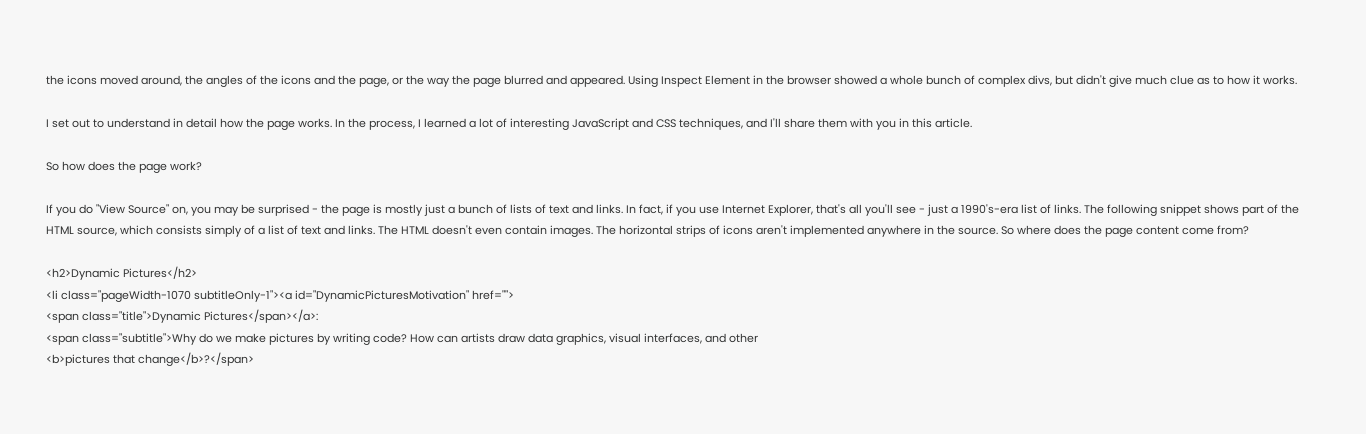the icons moved around, the angles of the icons and the page, or the way the page blurred and appeared. Using Inspect Element in the browser showed a whole bunch of complex divs, but didn't give much clue as to how it works.

I set out to understand in detail how the page works. In the process, I learned a lot of interesting JavaScript and CSS techniques, and I'll share them with you in this article.

So how does the page work?

If you do "View Source" on, you may be surprised - the page is mostly just a bunch of lists of text and links. In fact, if you use Internet Explorer, that's all you'll see - just a 1990's-era list of links. The following snippet shows part of the HTML source, which consists simply of a list of text and links. The HTML doesn't even contain images. The horizontal strips of icons aren't implemented anywhere in the source. So where does the page content come from?

<h2>Dynamic Pictures</h2>
<li class="pageWidth-1070 subtitleOnly-1"><a id="DynamicPicturesMotivation" href="">
<span class="title">Dynamic Pictures</span></a>:
<span class="subtitle">Why do we make pictures by writing code? How can artists draw data graphics, visual interfaces, and other
<b>pictures that change</b>?</span>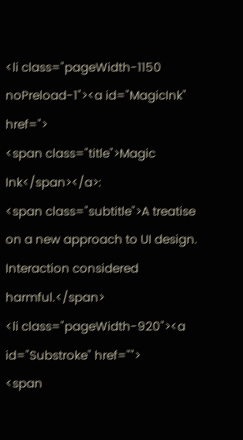<li class="pageWidth-1150 noPreload-1"><a id="MagicInk" href=">
<span class="title">Magic Ink</span></a>:
<span class="subtitle">A treatise on a new approach to UI design. Interaction considered harmful.</span>
<li class="pageWidth-920"><a id="Substroke" href="">
<span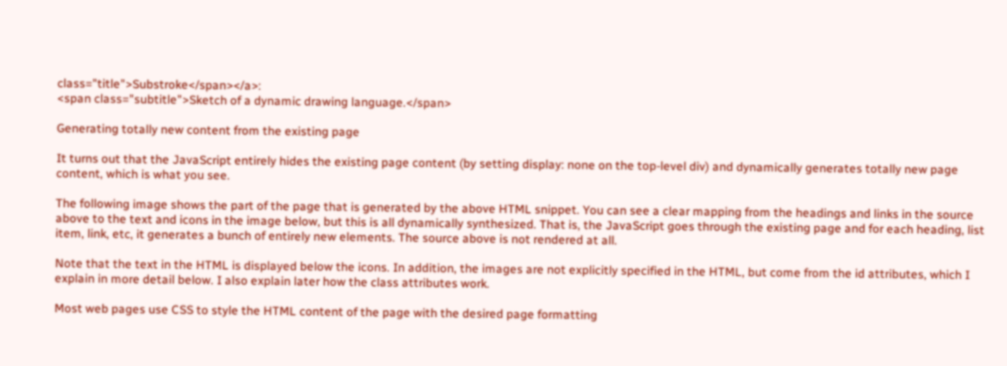class="title">Substroke</span></a>:
<span class="subtitle">Sketch of a dynamic drawing language.</span>

Generating totally new content from the existing page

It turns out that the JavaScript entirely hides the existing page content (by setting display: none on the top-level div) and dynamically generates totally new page content, which is what you see.

The following image shows the part of the page that is generated by the above HTML snippet. You can see a clear mapping from the headings and links in the source above to the text and icons in the image below, but this is all dynamically synthesized. That is, the JavaScript goes through the existing page and for each heading, list item, link, etc, it generates a bunch of entirely new elements. The source above is not rendered at all.

Note that the text in the HTML is displayed below the icons. In addition, the images are not explicitly specified in the HTML, but come from the id attributes, which I explain in more detail below. I also explain later how the class attributes work.

Most web pages use CSS to style the HTML content of the page with the desired page formatting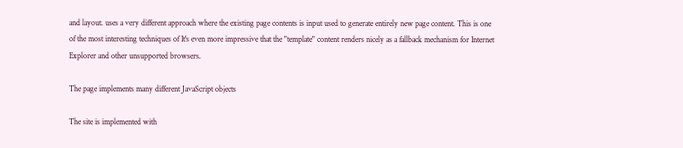and layout. uses a very different approach where the existing page contents is input used to generate entirely new page content. This is one of the most interesting techniques of It's even more impressive that the "template" content renders nicely as a fallback mechanism for Internet Explorer and other unsupported browsers.

The page implements many different JavaScript objects

The site is implemented with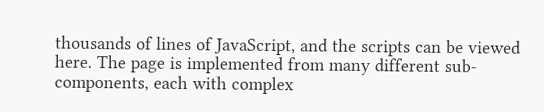thousands of lines of JavaScript, and the scripts can be viewed here. The page is implemented from many different sub-components, each with complex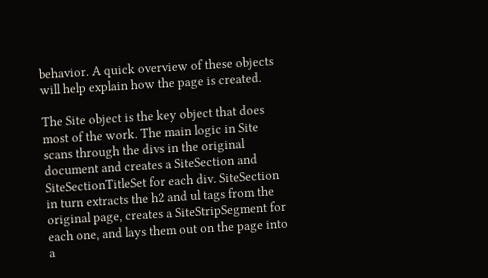behavior. A quick overview of these objects will help explain how the page is created.

The Site object is the key object that does most of the work. The main logic in Site scans through the divs in the original document and creates a SiteSection and SiteSectionTitleSet for each div. SiteSection in turn extracts the h2 and ul tags from the original page, creates a SiteStripSegment for each one, and lays them out on the page into a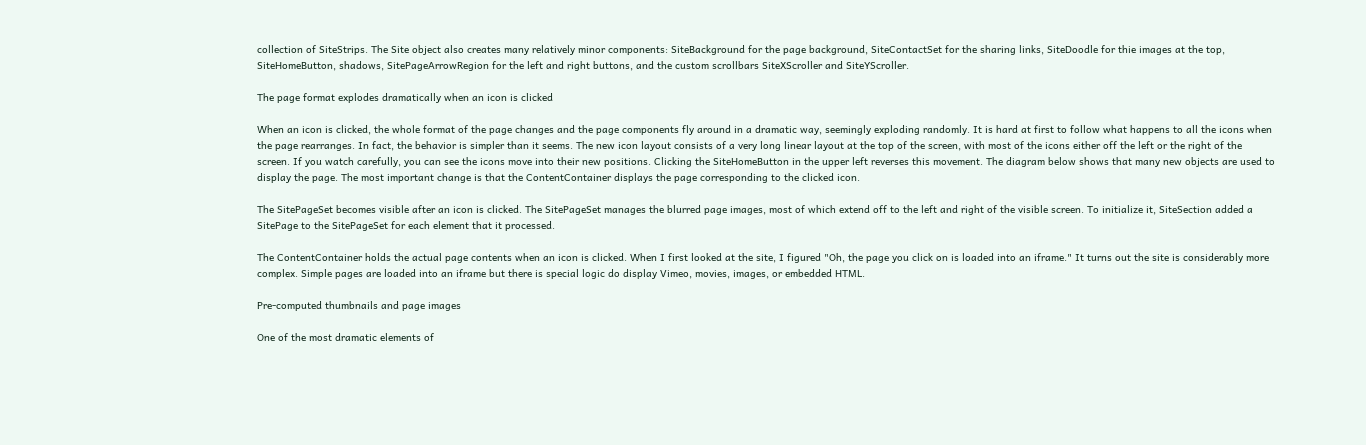collection of SiteStrips. The Site object also creates many relatively minor components: SiteBackground for the page background, SiteContactSet for the sharing links, SiteDoodle for thie images at the top, SiteHomeButton, shadows, SitePageArrowRegion for the left and right buttons, and the custom scrollbars SiteXScroller and SiteYScroller.

The page format explodes dramatically when an icon is clicked

When an icon is clicked, the whole format of the page changes and the page components fly around in a dramatic way, seemingly exploding randomly. It is hard at first to follow what happens to all the icons when the page rearranges. In fact, the behavior is simpler than it seems. The new icon layout consists of a very long linear layout at the top of the screen, with most of the icons either off the left or the right of the screen. If you watch carefully, you can see the icons move into their new positions. Clicking the SiteHomeButton in the upper left reverses this movement. The diagram below shows that many new objects are used to display the page. The most important change is that the ContentContainer displays the page corresponding to the clicked icon.

The SitePageSet becomes visible after an icon is clicked. The SitePageSet manages the blurred page images, most of which extend off to the left and right of the visible screen. To initialize it, SiteSection added a SitePage to the SitePageSet for each element that it processed.

The ContentContainer holds the actual page contents when an icon is clicked. When I first looked at the site, I figured "Oh, the page you click on is loaded into an iframe." It turns out the site is considerably more complex. Simple pages are loaded into an iframe but there is special logic do display Vimeo, movies, images, or embedded HTML.

Pre-computed thumbnails and page images

One of the most dramatic elements of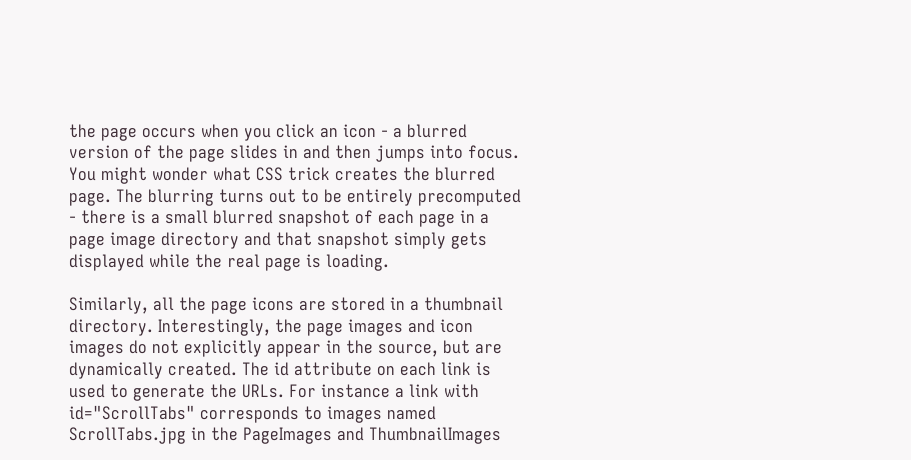the page occurs when you click an icon - a blurred version of the page slides in and then jumps into focus. You might wonder what CSS trick creates the blurred page. The blurring turns out to be entirely precomputed - there is a small blurred snapshot of each page in a page image directory and that snapshot simply gets displayed while the real page is loading.

Similarly, all the page icons are stored in a thumbnail directory. Interestingly, the page images and icon images do not explicitly appear in the source, but are dynamically created. The id attribute on each link is used to generate the URLs. For instance a link with id="ScrollTabs" corresponds to images named ScrollTabs.jpg in the PageImages and ThumbnailImages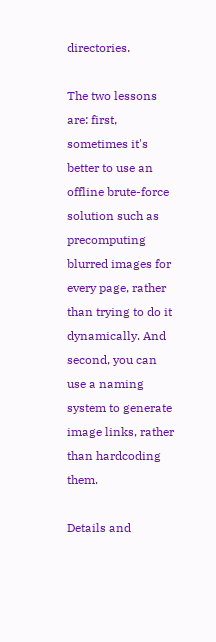directories.

The two lessons are: first, sometimes it's better to use an offline brute-force solution such as precomputing blurred images for every page, rather than trying to do it dynamically. And second, you can use a naming system to generate image links, rather than hardcoding them.

Details and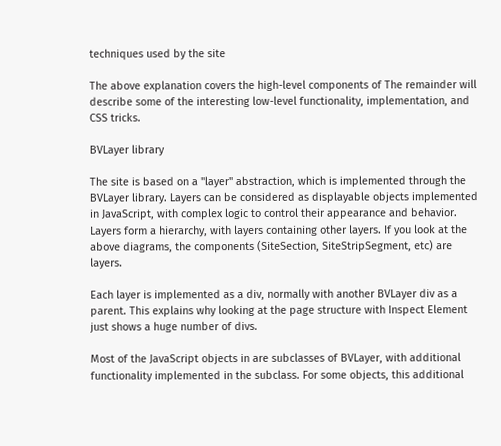techniques used by the site

The above explanation covers the high-level components of The remainder will describe some of the interesting low-level functionality, implementation, and CSS tricks.

BVLayer library

The site is based on a "layer" abstraction, which is implemented through the BVLayer library. Layers can be considered as displayable objects implemented in JavaScript, with complex logic to control their appearance and behavior. Layers form a hierarchy, with layers containing other layers. If you look at the above diagrams, the components (SiteSection, SiteStripSegment, etc) are layers.

Each layer is implemented as a div, normally with another BVLayer div as a parent. This explains why looking at the page structure with Inspect Element just shows a huge number of divs.

Most of the JavaScript objects in are subclasses of BVLayer, with additional functionality implemented in the subclass. For some objects, this additional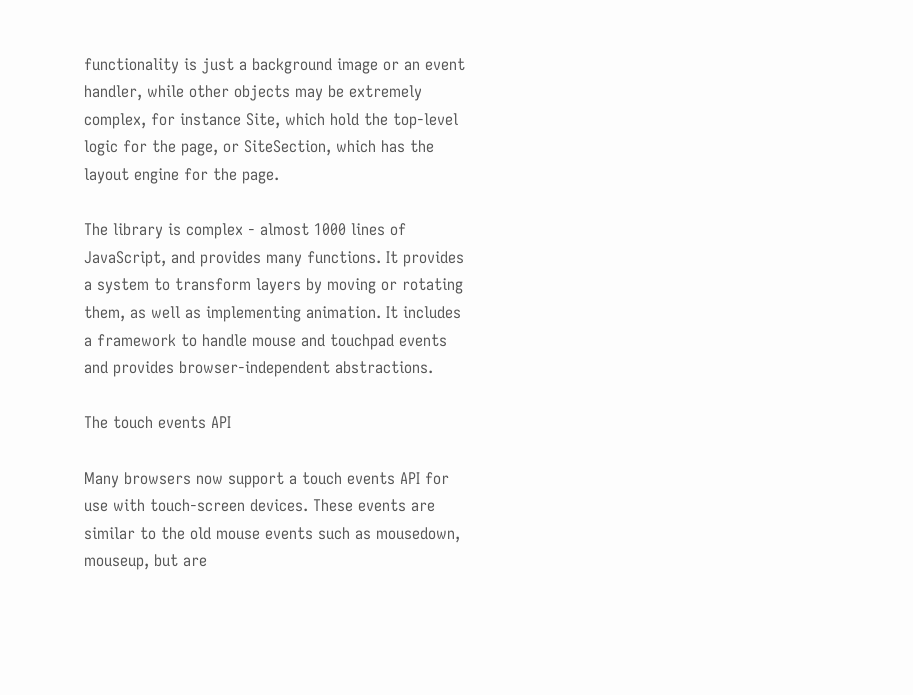functionality is just a background image or an event handler, while other objects may be extremely complex, for instance Site, which hold the top-level logic for the page, or SiteSection, which has the layout engine for the page.

The library is complex - almost 1000 lines of JavaScript, and provides many functions. It provides a system to transform layers by moving or rotating them, as well as implementing animation. It includes a framework to handle mouse and touchpad events and provides browser-independent abstractions.

The touch events API

Many browsers now support a touch events API for use with touch-screen devices. These events are similar to the old mouse events such as mousedown, mouseup, but are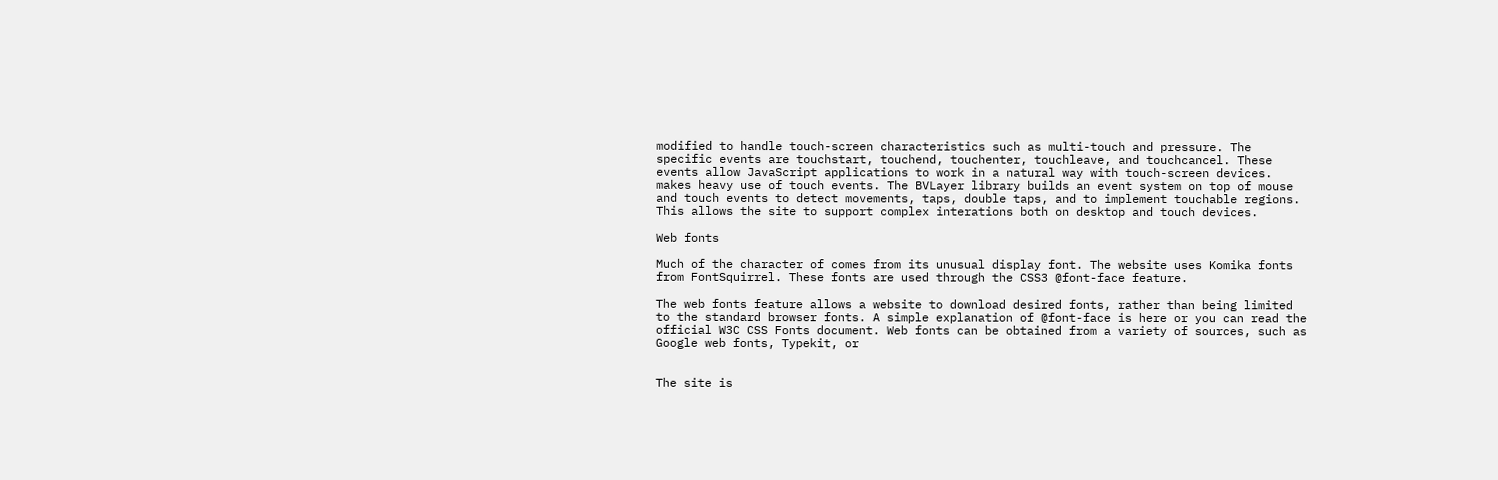modified to handle touch-screen characteristics such as multi-touch and pressure. The specific events are touchstart, touchend, touchenter, touchleave, and touchcancel. These events allow JavaScript applications to work in a natural way with touch-screen devices. makes heavy use of touch events. The BVLayer library builds an event system on top of mouse and touch events to detect movements, taps, double taps, and to implement touchable regions. This allows the site to support complex interations both on desktop and touch devices.

Web fonts

Much of the character of comes from its unusual display font. The website uses Komika fonts from FontSquirrel. These fonts are used through the CSS3 @font-face feature.

The web fonts feature allows a website to download desired fonts, rather than being limited to the standard browser fonts. A simple explanation of @font-face is here or you can read the official W3C CSS Fonts document. Web fonts can be obtained from a variety of sources, such as Google web fonts, Typekit, or


The site is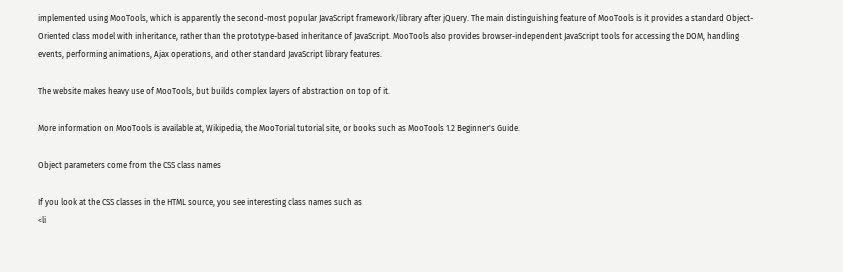implemented using MooTools, which is apparently the second-most popular JavaScript framework/library after jQuery. The main distinguishing feature of MooTools is it provides a standard Object-Oriented class model with inheritance, rather than the prototype-based inheritance of JavaScript. MooTools also provides browser-independent JavaScript tools for accessing the DOM, handling events, performing animations, Ajax operations, and other standard JavaScript library features.

The website makes heavy use of MooTools, but builds complex layers of abstraction on top of it.

More information on MooTools is available at, Wikipedia, the MooTorial tutorial site, or books such as MooTools 1.2 Beginner's Guide.

Object parameters come from the CSS class names

If you look at the CSS classes in the HTML source, you see interesting class names such as
<li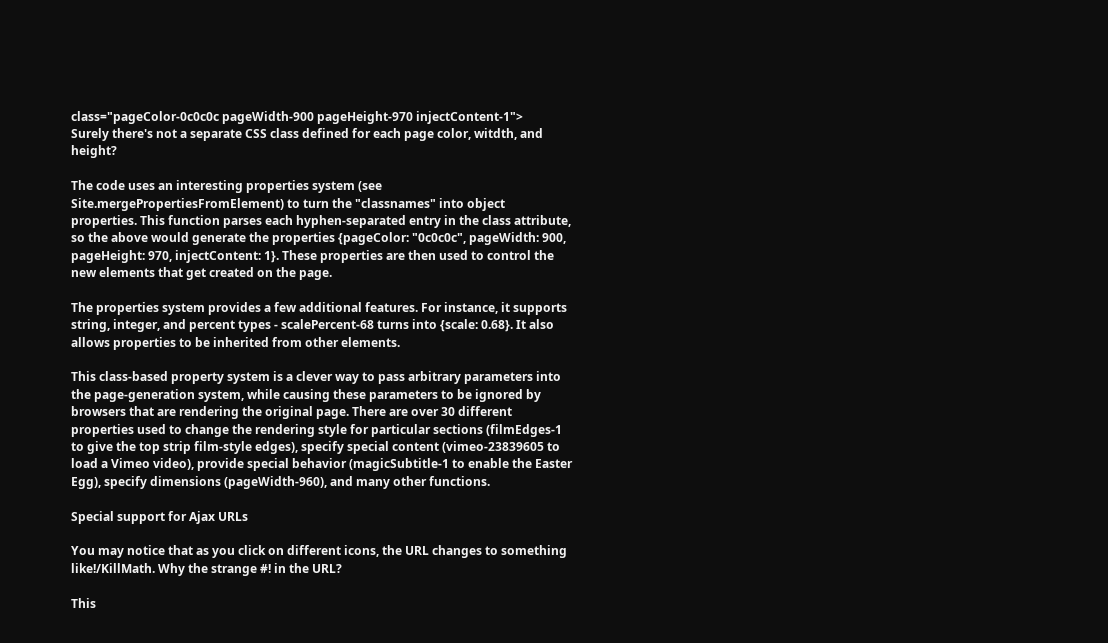class="pageColor-0c0c0c pageWidth-900 pageHeight-970 injectContent-1">
Surely there's not a separate CSS class defined for each page color, witdth, and height?

The code uses an interesting properties system (see Site.mergePropertiesFromElement) to turn the "classnames" into object properties. This function parses each hyphen-separated entry in the class attribute, so the above would generate the properties {pageColor: "0c0c0c", pageWidth: 900, pageHeight: 970, injectContent: 1}. These properties are then used to control the new elements that get created on the page.

The properties system provides a few additional features. For instance, it supports string, integer, and percent types - scalePercent-68 turns into {scale: 0.68}. It also allows properties to be inherited from other elements.

This class-based property system is a clever way to pass arbitrary parameters into the page-generation system, while causing these parameters to be ignored by browsers that are rendering the original page. There are over 30 different properties used to change the rendering style for particular sections (filmEdges-1 to give the top strip film-style edges), specify special content (vimeo-23839605 to load a Vimeo video), provide special behavior (magicSubtitle-1 to enable the Easter Egg), specify dimensions (pageWidth-960), and many other functions.

Special support for Ajax URLs

You may notice that as you click on different icons, the URL changes to something like!/KillMath. Why the strange #! in the URL?

This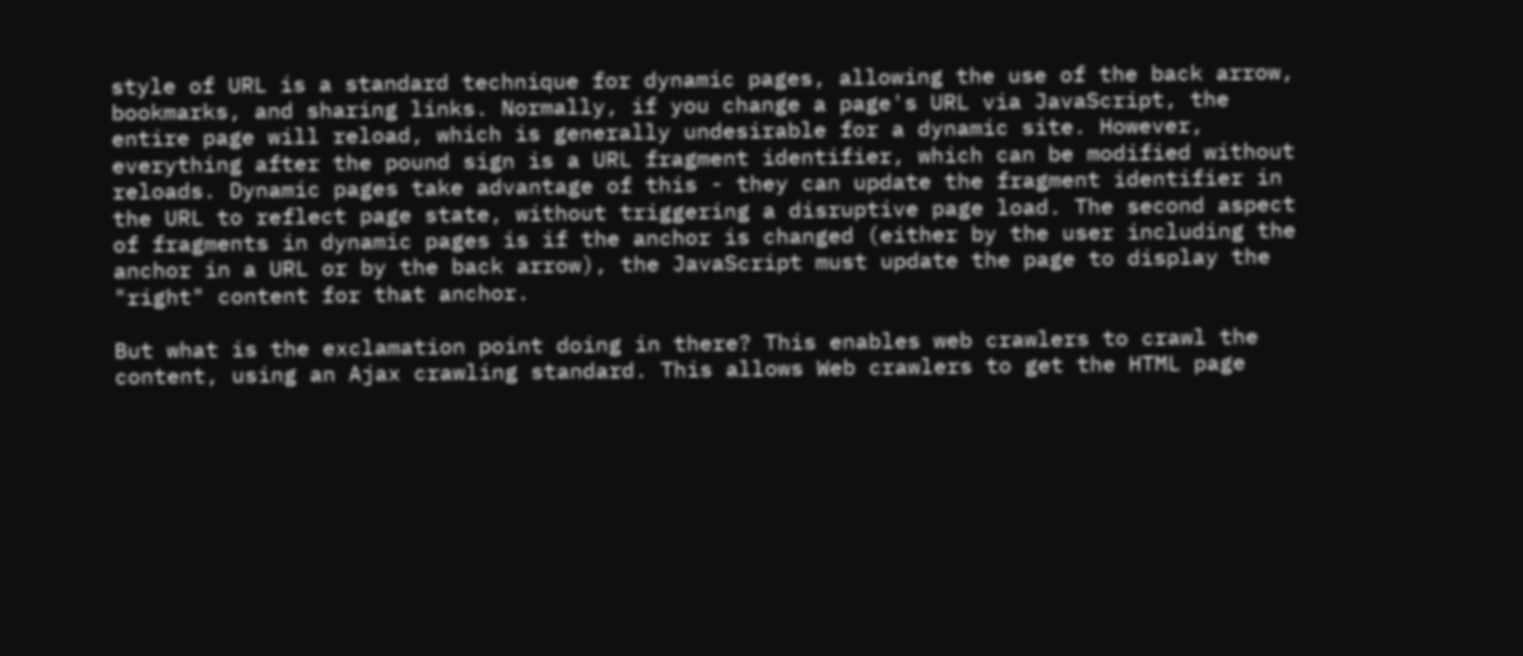style of URL is a standard technique for dynamic pages, allowing the use of the back arrow, bookmarks, and sharing links. Normally, if you change a page's URL via JavaScript, the entire page will reload, which is generally undesirable for a dynamic site. However, everything after the pound sign is a URL fragment identifier, which can be modified without reloads. Dynamic pages take advantage of this - they can update the fragment identifier in the URL to reflect page state, without triggering a disruptive page load. The second aspect of fragments in dynamic pages is if the anchor is changed (either by the user including the anchor in a URL or by the back arrow), the JavaScript must update the page to display the "right" content for that anchor.

But what is the exclamation point doing in there? This enables web crawlers to crawl the content, using an Ajax crawling standard. This allows Web crawlers to get the HTML page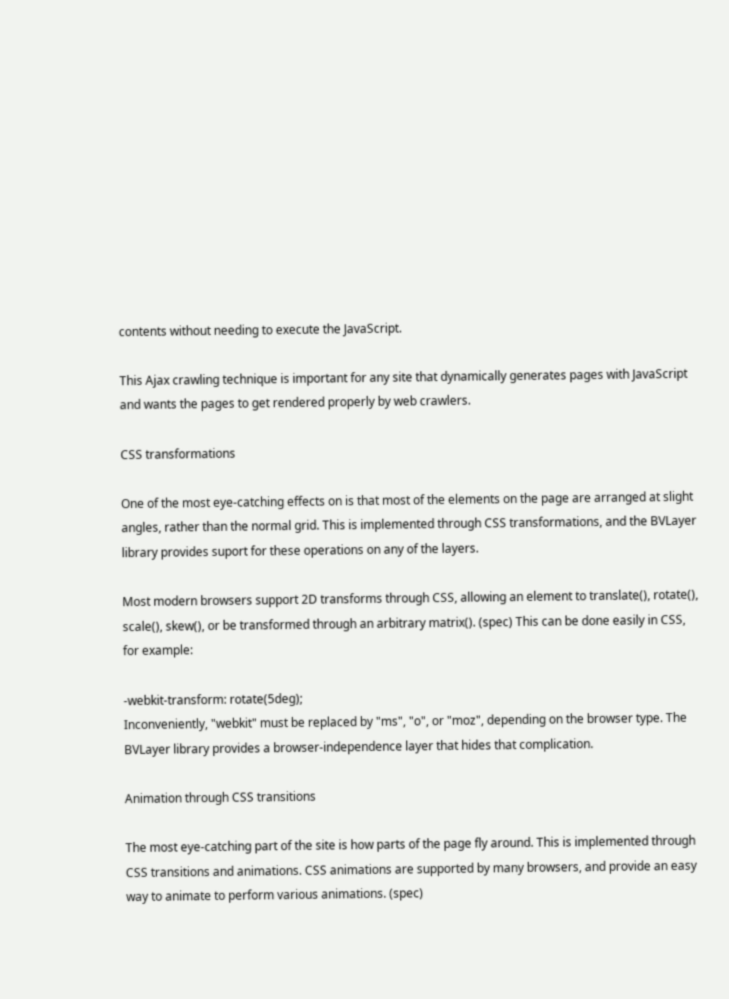contents without needing to execute the JavaScript.

This Ajax crawling technique is important for any site that dynamically generates pages with JavaScript and wants the pages to get rendered properly by web crawlers.

CSS transformations

One of the most eye-catching effects on is that most of the elements on the page are arranged at slight angles, rather than the normal grid. This is implemented through CSS transformations, and the BVLayer library provides suport for these operations on any of the layers.

Most modern browsers support 2D transforms through CSS, allowing an element to translate(), rotate(), scale(), skew(), or be transformed through an arbitrary matrix(). (spec) This can be done easily in CSS, for example:

-webkit-transform: rotate(5deg);
Inconveniently, "webkit" must be replaced by "ms", "o", or "moz", depending on the browser type. The BVLayer library provides a browser-independence layer that hides that complication.

Animation through CSS transitions

The most eye-catching part of the site is how parts of the page fly around. This is implemented through CSS transitions and animations. CSS animations are supported by many browsers, and provide an easy way to animate to perform various animations. (spec)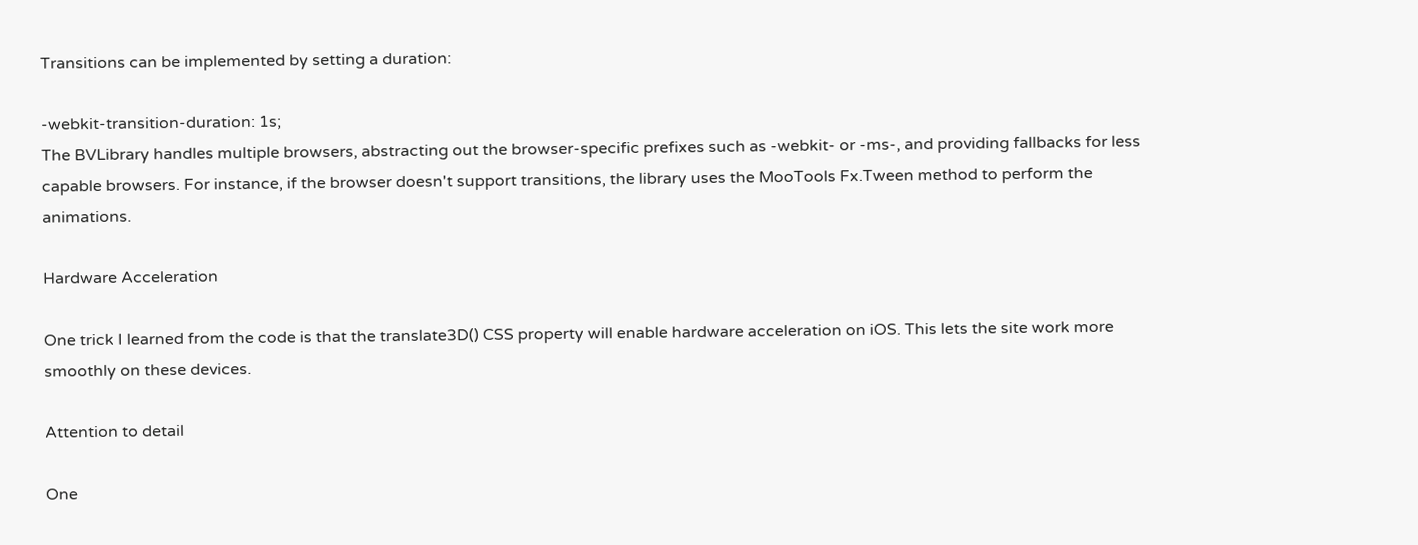Transitions can be implemented by setting a duration:

-webkit-transition-duration: 1s;
The BVLibrary handles multiple browsers, abstracting out the browser-specific prefixes such as -webkit- or -ms-, and providing fallbacks for less capable browsers. For instance, if the browser doesn't support transitions, the library uses the MooTools Fx.Tween method to perform the animations.

Hardware Acceleration

One trick I learned from the code is that the translate3D() CSS property will enable hardware acceleration on iOS. This lets the site work more smoothly on these devices.

Attention to detail

One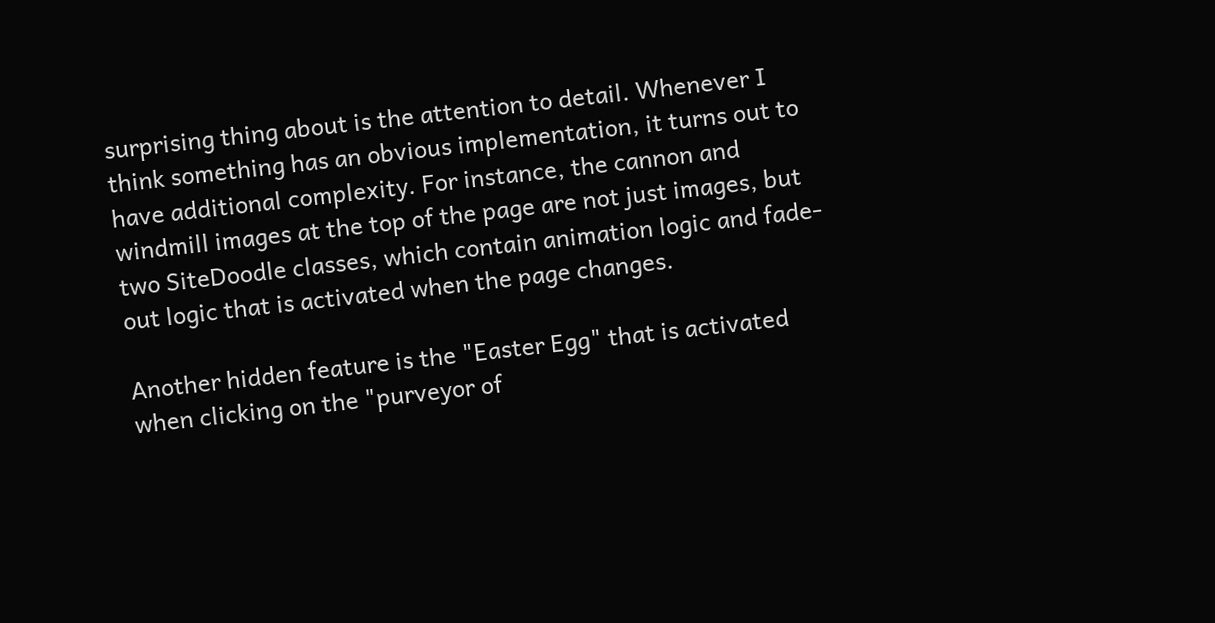surprising thing about is the attention to detail. Whenever I think something has an obvious implementation, it turns out to have additional complexity. For instance, the cannon and windmill images at the top of the page are not just images, but two SiteDoodle classes, which contain animation logic and fade-out logic that is activated when the page changes.

Another hidden feature is the "Easter Egg" that is activated when clicking on the "purveyor of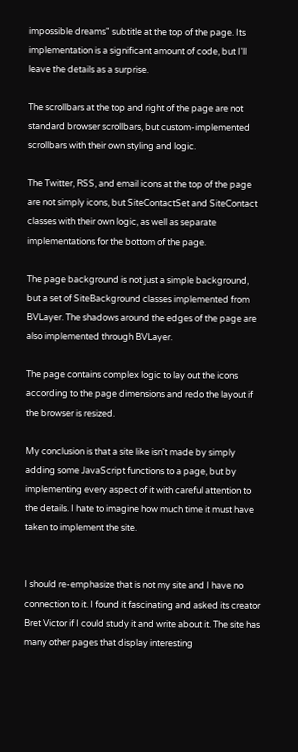impossible dreams" subtitle at the top of the page. Its implementation is a significant amount of code, but I'll leave the details as a surprise.

The scrollbars at the top and right of the page are not standard browser scrollbars, but custom-implemented scrollbars with their own styling and logic.

The Twitter, RSS, and email icons at the top of the page are not simply icons, but SiteContactSet and SiteContact classes with their own logic, as well as separate implementations for the bottom of the page.

The page background is not just a simple background, but a set of SiteBackground classes implemented from BVLayer. The shadows around the edges of the page are also implemented through BVLayer.

The page contains complex logic to lay out the icons according to the page dimensions and redo the layout if the browser is resized.

My conclusion is that a site like isn't made by simply adding some JavaScript functions to a page, but by implementing every aspect of it with careful attention to the details. I hate to imagine how much time it must have taken to implement the site.


I should re-emphasize that is not my site and I have no connection to it. I found it fascinating and asked its creator Bret Victor if I could study it and write about it. The site has many other pages that display interesting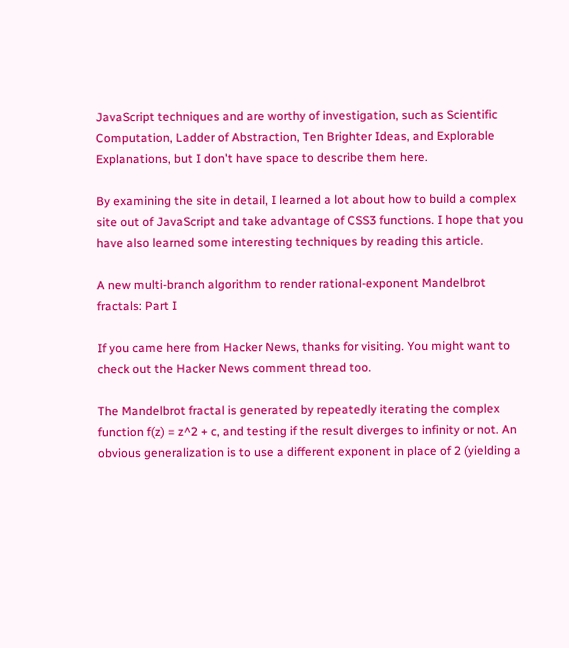JavaScript techniques and are worthy of investigation, such as Scientific Computation, Ladder of Abstraction, Ten Brighter Ideas, and Explorable Explanations, but I don't have space to describe them here.

By examining the site in detail, I learned a lot about how to build a complex site out of JavaScript and take advantage of CSS3 functions. I hope that you have also learned some interesting techniques by reading this article.

A new multi-branch algorithm to render rational-exponent Mandelbrot fractals: Part I

If you came here from Hacker News, thanks for visiting. You might want to check out the Hacker News comment thread too.

The Mandelbrot fractal is generated by repeatedly iterating the complex function f(z) = z^2 + c, and testing if the result diverges to infinity or not. An obvious generalization is to use a different exponent in place of 2 (yielding a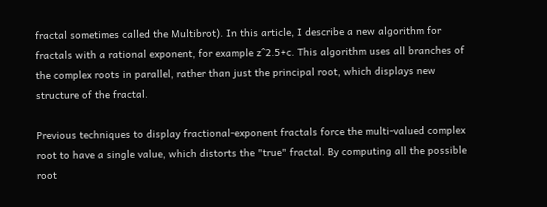fractal sometimes called the Multibrot). In this article, I describe a new algorithm for fractals with a rational exponent, for example z^2.5+c. This algorithm uses all branches of the complex roots in parallel, rather than just the principal root, which displays new structure of the fractal.

Previous techniques to display fractional-exponent fractals force the multi-valued complex root to have a single value, which distorts the "true" fractal. By computing all the possible root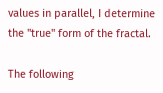values in parallel, I determine the "true" form of the fractal.

The following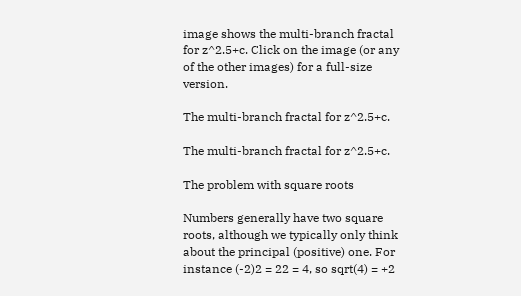image shows the multi-branch fractal for z^2.5+c. Click on the image (or any of the other images) for a full-size version.

The multi-branch fractal for z^2.5+c.

The multi-branch fractal for z^2.5+c.

The problem with square roots

Numbers generally have two square roots, although we typically only think about the principal (positive) one. For instance (-2)2 = 22 = 4, so sqrt(4) = +2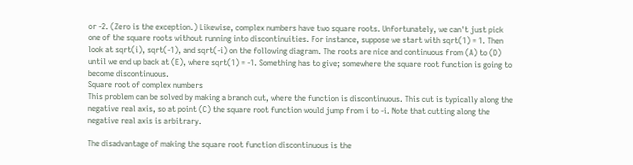or -2. (Zero is the exception.) Likewise, complex numbers have two square roots. Unfortunately, we can't just pick one of the square roots without running into discontinuities. For instance, suppose we start with sqrt(1) = 1. Then look at sqrt(i), sqrt(-1), and sqrt(-i) on the following diagram. The roots are nice and continuous from (A) to (D) until we end up back at (E), where sqrt(1) = -1. Something has to give; somewhere the square root function is going to become discontinuous.
Square root of complex numbers
This problem can be solved by making a branch cut, where the function is discontinuous. This cut is typically along the negative real axis, so at point (C) the square root function would jump from i to -i. Note that cutting along the negative real axis is arbitrary.

The disadvantage of making the square root function discontinuous is the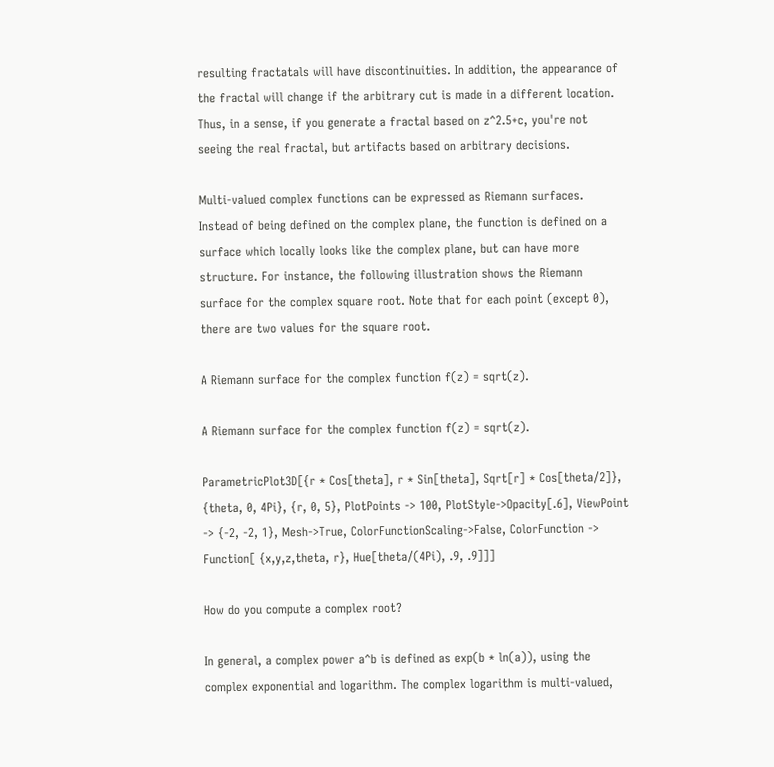resulting fractatals will have discontinuities. In addition, the appearance of the fractal will change if the arbitrary cut is made in a different location. Thus, in a sense, if you generate a fractal based on z^2.5+c, you're not seeing the real fractal, but artifacts based on arbitrary decisions.

Multi-valued complex functions can be expressed as Riemann surfaces. Instead of being defined on the complex plane, the function is defined on a surface which locally looks like the complex plane, but can have more structure. For instance, the following illustration shows the Riemann surface for the complex square root. Note that for each point (except 0), there are two values for the square root.

A Riemann surface for the complex function f(z) = sqrt(z).

A Riemann surface for the complex function f(z) = sqrt(z).

ParametricPlot3D[{r * Cos[theta], r * Sin[theta], Sqrt[r] * Cos[theta/2]}, {theta, 0, 4Pi}, {r, 0, 5}, PlotPoints -> 100, PlotStyle->Opacity[.6], ViewPoint -> {-2, -2, 1}, Mesh->True, ColorFunctionScaling->False, ColorFunction -> Function[ {x,y,z,theta, r}, Hue[theta/(4Pi), .9, .9]]]

How do you compute a complex root?

In general, a complex power a^b is defined as exp(b * ln(a)), using the complex exponential and logarithm. The complex logarithm is multi-valued,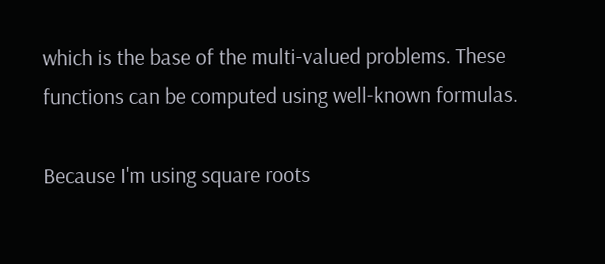which is the base of the multi-valued problems. These functions can be computed using well-known formulas.

Because I'm using square roots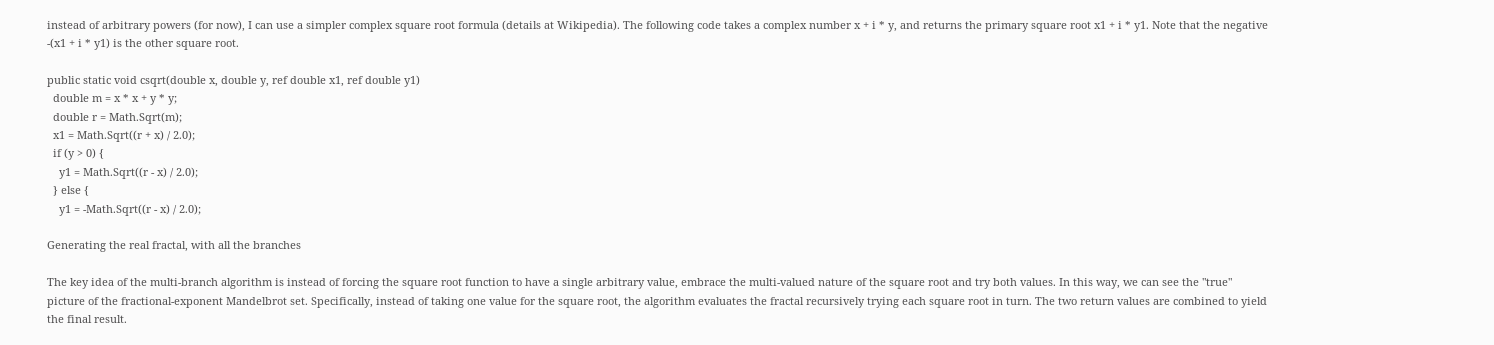instead of arbitrary powers (for now), I can use a simpler complex square root formula (details at Wikipedia). The following code takes a complex number x + i * y, and returns the primary square root x1 + i * y1. Note that the negative -(x1 + i * y1) is the other square root.

public static void csqrt(double x, double y, ref double x1, ref double y1)
  double m = x * x + y * y;
  double r = Math.Sqrt(m);
  x1 = Math.Sqrt((r + x) / 2.0);
  if (y > 0) {
    y1 = Math.Sqrt((r - x) / 2.0);
  } else {
    y1 = -Math.Sqrt((r - x) / 2.0);

Generating the real fractal, with all the branches

The key idea of the multi-branch algorithm is instead of forcing the square root function to have a single arbitrary value, embrace the multi-valued nature of the square root and try both values. In this way, we can see the "true" picture of the fractional-exponent Mandelbrot set. Specifically, instead of taking one value for the square root, the algorithm evaluates the fractal recursively trying each square root in turn. The two return values are combined to yield the final result.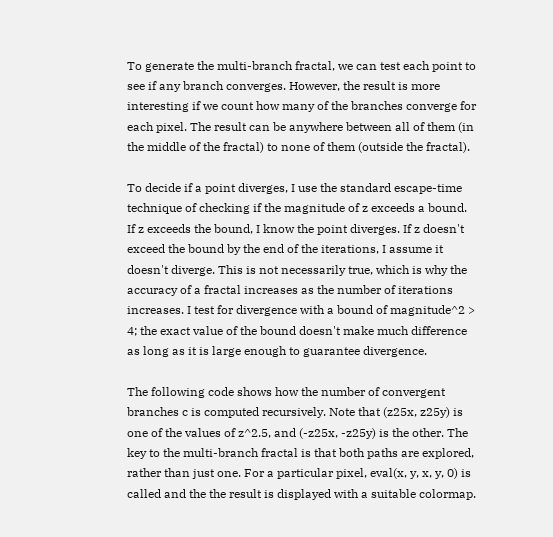To generate the multi-branch fractal, we can test each point to see if any branch converges. However, the result is more interesting if we count how many of the branches converge for each pixel. The result can be anywhere between all of them (in the middle of the fractal) to none of them (outside the fractal).

To decide if a point diverges, I use the standard escape-time technique of checking if the magnitude of z exceeds a bound. If z exceeds the bound, I know the point diverges. If z doesn't exceed the bound by the end of the iterations, I assume it doesn't diverge. This is not necessarily true, which is why the accuracy of a fractal increases as the number of iterations increases. I test for divergence with a bound of magnitude^2 > 4; the exact value of the bound doesn't make much difference as long as it is large enough to guarantee divergence.

The following code shows how the number of convergent branches c is computed recursively. Note that (z25x, z25y) is one of the values of z^2.5, and (-z25x, -z25y) is the other. The key to the multi-branch fractal is that both paths are explored, rather than just one. For a particular pixel, eval(x, y, x, y, 0) is called and the the result is displayed with a suitable colormap.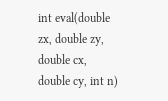int eval(double zx, double zy, double cx, double cy, int n)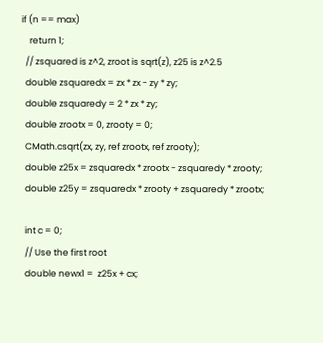if (n == max)
    return 1;
  // zsquared is z^2, zroot is sqrt(z), z25 is z^2.5
  double zsquaredx = zx * zx - zy * zy;
  double zsquaredy = 2 * zx * zy;
  double zrootx = 0, zrooty = 0;
  CMath.csqrt(zx, zy, ref zrootx, ref zrooty);
  double z25x = zsquaredx * zrootx - zsquaredy * zrooty;
  double z25y = zsquaredx * zrooty + zsquaredy * zrootx;

  int c = 0;
  // Use the first root
  double newx1 =  z25x + cx;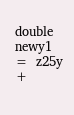double newy1 =  z25y +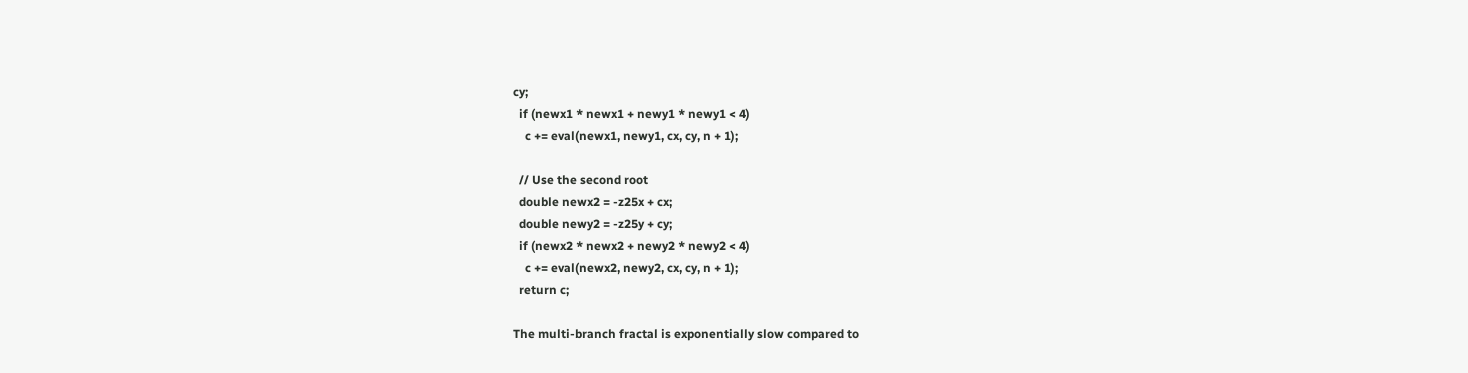cy;
  if (newx1 * newx1 + newy1 * newy1 < 4)
    c += eval(newx1, newy1, cx, cy, n + 1);

  // Use the second root
  double newx2 = -z25x + cx;
  double newy2 = -z25y + cy;
  if (newx2 * newx2 + newy2 * newy2 < 4)
    c += eval(newx2, newy2, cx, cy, n + 1);
  return c;

The multi-branch fractal is exponentially slow compared to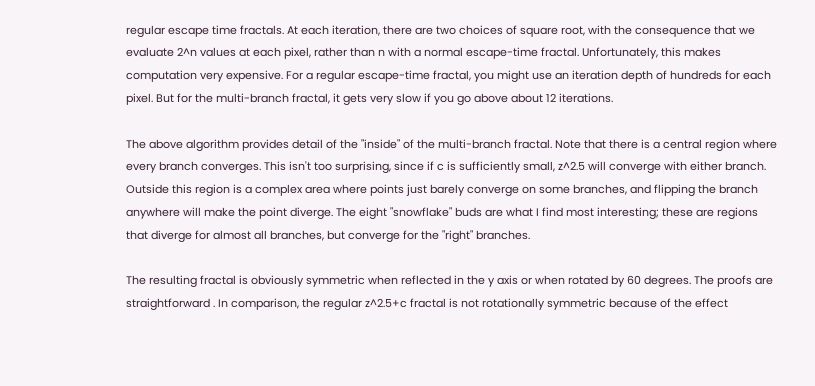regular escape time fractals. At each iteration, there are two choices of square root, with the consequence that we evaluate 2^n values at each pixel, rather than n with a normal escape-time fractal. Unfortunately, this makes computation very expensive. For a regular escape-time fractal, you might use an iteration depth of hundreds for each pixel. But for the multi-branch fractal, it gets very slow if you go above about 12 iterations.

The above algorithm provides detail of the "inside" of the multi-branch fractal. Note that there is a central region where every branch converges. This isn't too surprising, since if c is sufficiently small, z^2.5 will converge with either branch. Outside this region is a complex area where points just barely converge on some branches, and flipping the branch anywhere will make the point diverge. The eight "snowflake" buds are what I find most interesting; these are regions that diverge for almost all branches, but converge for the "right" branches.

The resulting fractal is obviously symmetric when reflected in the y axis or when rotated by 60 degrees. The proofs are straightforward . In comparison, the regular z^2.5+c fractal is not rotationally symmetric because of the effect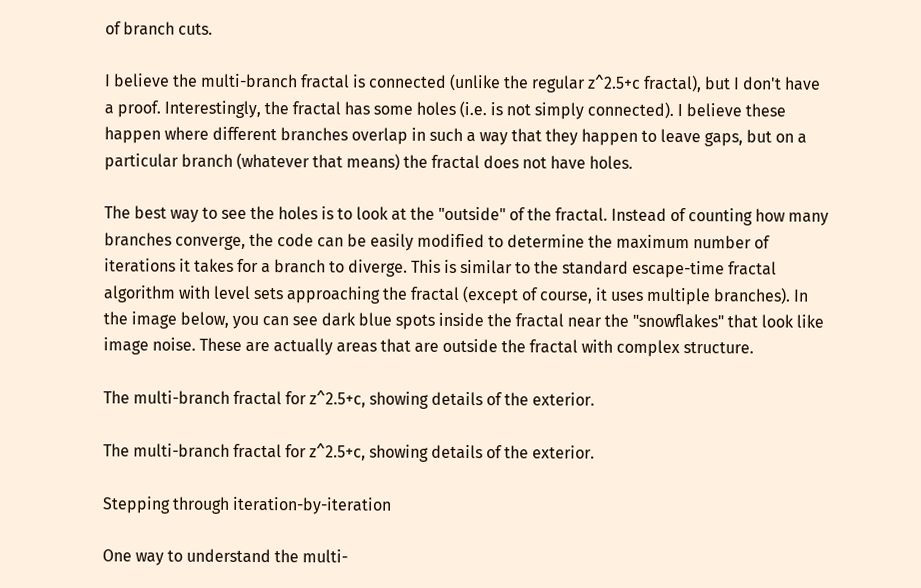of branch cuts.

I believe the multi-branch fractal is connected (unlike the regular z^2.5+c fractal), but I don't have a proof. Interestingly, the fractal has some holes (i.e. is not simply connected). I believe these happen where different branches overlap in such a way that they happen to leave gaps, but on a particular branch (whatever that means) the fractal does not have holes.

The best way to see the holes is to look at the "outside" of the fractal. Instead of counting how many branches converge, the code can be easily modified to determine the maximum number of iterations it takes for a branch to diverge. This is similar to the standard escape-time fractal algorithm with level sets approaching the fractal (except of course, it uses multiple branches). In the image below, you can see dark blue spots inside the fractal near the "snowflakes" that look like image noise. These are actually areas that are outside the fractal with complex structure.

The multi-branch fractal for z^2.5+c, showing details of the exterior.

The multi-branch fractal for z^2.5+c, showing details of the exterior.

Stepping through iteration-by-iteration

One way to understand the multi-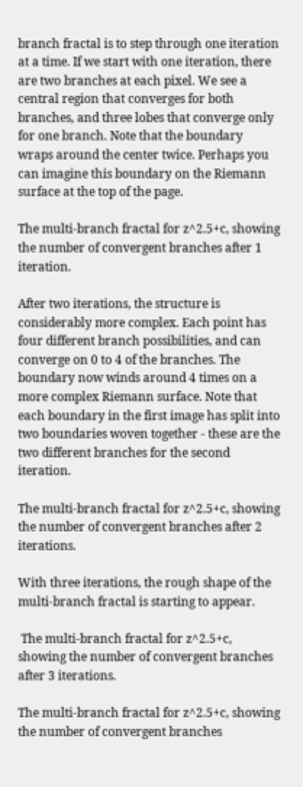branch fractal is to step through one iteration at a time. If we start with one iteration, there are two branches at each pixel. We see a central region that converges for both branches, and three lobes that converge only for one branch. Note that the boundary wraps around the center twice. Perhaps you can imagine this boundary on the Riemann surface at the top of the page.

The multi-branch fractal for z^2.5+c, showing the number of convergent branches after 1 iteration.

After two iterations, the structure is considerably more complex. Each point has four different branch possibilities, and can converge on 0 to 4 of the branches. The boundary now winds around 4 times on a more complex Riemann surface. Note that each boundary in the first image has split into two boundaries woven together - these are the two different branches for the second iteration.

The multi-branch fractal for z^2.5+c, showing the number of convergent branches after 2 iterations.

With three iterations, the rough shape of the multi-branch fractal is starting to appear.

 The multi-branch fractal for z^2.5+c, showing the number of convergent branches after 3 iterations.

The multi-branch fractal for z^2.5+c, showing the number of convergent branches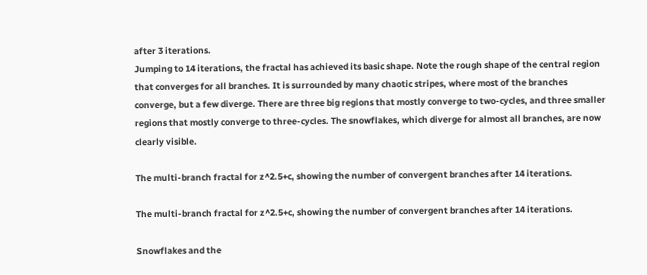after 3 iterations.
Jumping to 14 iterations, the fractal has achieved its basic shape. Note the rough shape of the central region that converges for all branches. It is surrounded by many chaotic stripes, where most of the branches converge, but a few diverge. There are three big regions that mostly converge to two-cycles, and three smaller regions that mostly converge to three-cycles. The snowflakes, which diverge for almost all branches, are now clearly visible.

The multi-branch fractal for z^2.5+c, showing the number of convergent branches after 14 iterations.

The multi-branch fractal for z^2.5+c, showing the number of convergent branches after 14 iterations.

Snowflakes and the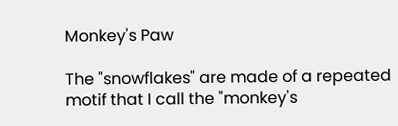Monkey's Paw

The "snowflakes" are made of a repeated motif that I call the "monkey's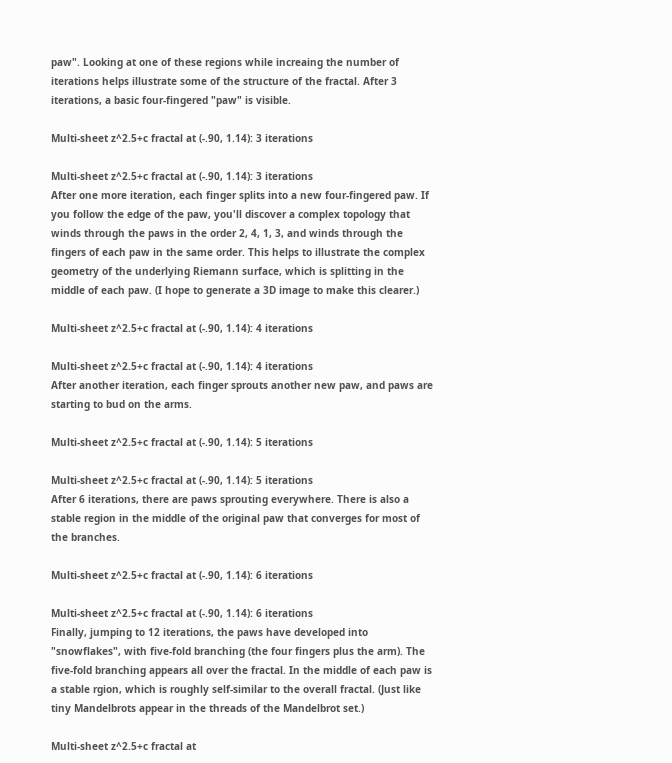paw". Looking at one of these regions while increaing the number of iterations helps illustrate some of the structure of the fractal. After 3 iterations, a basic four-fingered "paw" is visible.

Multi-sheet z^2.5+c fractal at (-.90, 1.14): 3 iterations

Multi-sheet z^2.5+c fractal at (-.90, 1.14): 3 iterations
After one more iteration, each finger splits into a new four-fingered paw. If you follow the edge of the paw, you'll discover a complex topology that winds through the paws in the order 2, 4, 1, 3, and winds through the fingers of each paw in the same order. This helps to illustrate the complex geometry of the underlying Riemann surface, which is splitting in the middle of each paw. (I hope to generate a 3D image to make this clearer.)

Multi-sheet z^2.5+c fractal at (-.90, 1.14): 4 iterations

Multi-sheet z^2.5+c fractal at (-.90, 1.14): 4 iterations
After another iteration, each finger sprouts another new paw, and paws are starting to bud on the arms.

Multi-sheet z^2.5+c fractal at (-.90, 1.14): 5 iterations

Multi-sheet z^2.5+c fractal at (-.90, 1.14): 5 iterations
After 6 iterations, there are paws sprouting everywhere. There is also a stable region in the middle of the original paw that converges for most of the branches.

Multi-sheet z^2.5+c fractal at (-.90, 1.14): 6 iterations

Multi-sheet z^2.5+c fractal at (-.90, 1.14): 6 iterations
Finally, jumping to 12 iterations, the paws have developed into "snowflakes", with five-fold branching (the four fingers plus the arm). The five-fold branching appears all over the fractal. In the middle of each paw is a stable rgion, which is roughly self-similar to the overall fractal. (Just like tiny Mandelbrots appear in the threads of the Mandelbrot set.)

Multi-sheet z^2.5+c fractal at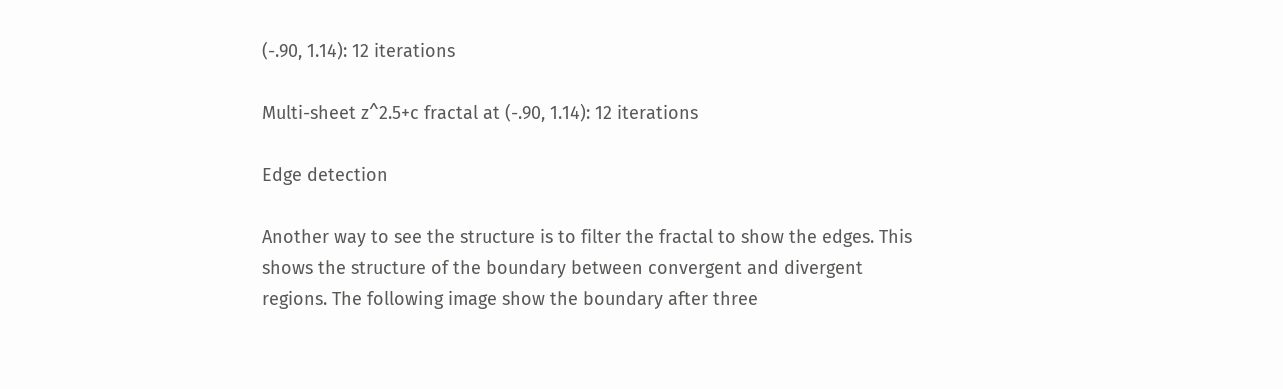(-.90, 1.14): 12 iterations

Multi-sheet z^2.5+c fractal at (-.90, 1.14): 12 iterations

Edge detection

Another way to see the structure is to filter the fractal to show the edges. This shows the structure of the boundary between convergent and divergent regions. The following image show the boundary after three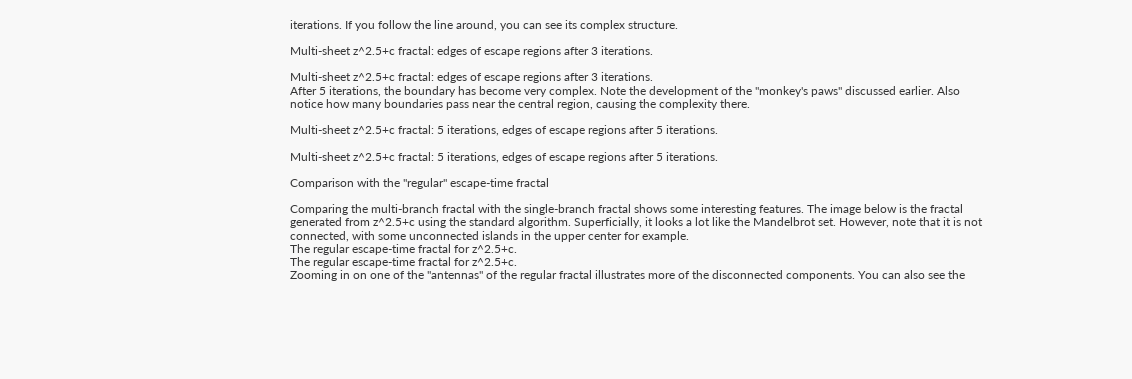iterations. If you follow the line around, you can see its complex structure.

Multi-sheet z^2.5+c fractal: edges of escape regions after 3 iterations.

Multi-sheet z^2.5+c fractal: edges of escape regions after 3 iterations.
After 5 iterations, the boundary has become very complex. Note the development of the "monkey's paws" discussed earlier. Also notice how many boundaries pass near the central region, causing the complexity there.

Multi-sheet z^2.5+c fractal: 5 iterations, edges of escape regions after 5 iterations.

Multi-sheet z^2.5+c fractal: 5 iterations, edges of escape regions after 5 iterations.

Comparison with the "regular" escape-time fractal

Comparing the multi-branch fractal with the single-branch fractal shows some interesting features. The image below is the fractal generated from z^2.5+c using the standard algorithm. Superficially, it looks a lot like the Mandelbrot set. However, note that it is not connected, with some unconnected islands in the upper center for example.
The regular escape-time fractal for z^2.5+c.
The regular escape-time fractal for z^2.5+c.
Zooming in on one of the "antennas" of the regular fractal illustrates more of the disconnected components. You can also see the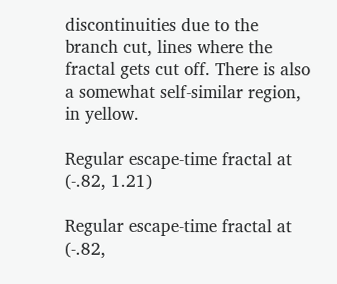discontinuities due to the branch cut, lines where the fractal gets cut off. There is also a somewhat self-similar region, in yellow.

Regular escape-time fractal at (-.82, 1.21)

Regular escape-time fractal at (-.82,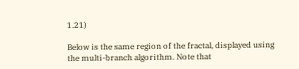1.21)

Below is the same region of the fractal, displayed using the multi-branch algorithm. Note that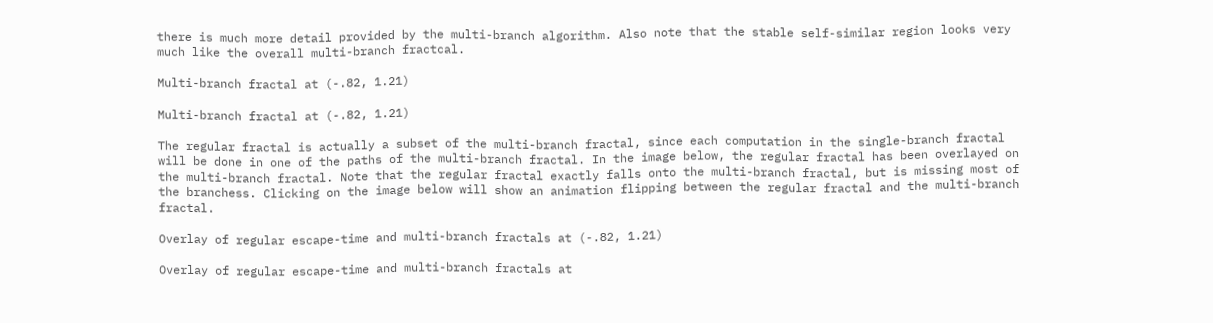there is much more detail provided by the multi-branch algorithm. Also note that the stable self-similar region looks very much like the overall multi-branch fractcal.

Multi-branch fractal at (-.82, 1.21)

Multi-branch fractal at (-.82, 1.21)

The regular fractal is actually a subset of the multi-branch fractal, since each computation in the single-branch fractal will be done in one of the paths of the multi-branch fractal. In the image below, the regular fractal has been overlayed on the multi-branch fractal. Note that the regular fractal exactly falls onto the multi-branch fractal, but is missing most of the branchess. Clicking on the image below will show an animation flipping between the regular fractal and the multi-branch fractal.

Overlay of regular escape-time and multi-branch fractals at (-.82, 1.21)

Overlay of regular escape-time and multi-branch fractals at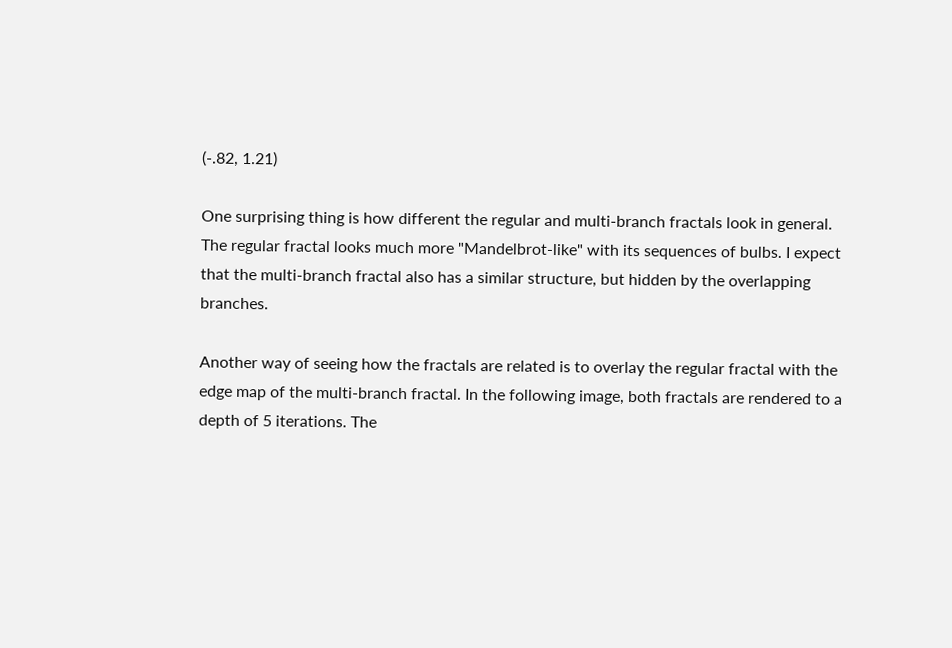(-.82, 1.21)

One surprising thing is how different the regular and multi-branch fractals look in general. The regular fractal looks much more "Mandelbrot-like" with its sequences of bulbs. I expect that the multi-branch fractal also has a similar structure, but hidden by the overlapping branches.

Another way of seeing how the fractals are related is to overlay the regular fractal with the edge map of the multi-branch fractal. In the following image, both fractals are rendered to a depth of 5 iterations. The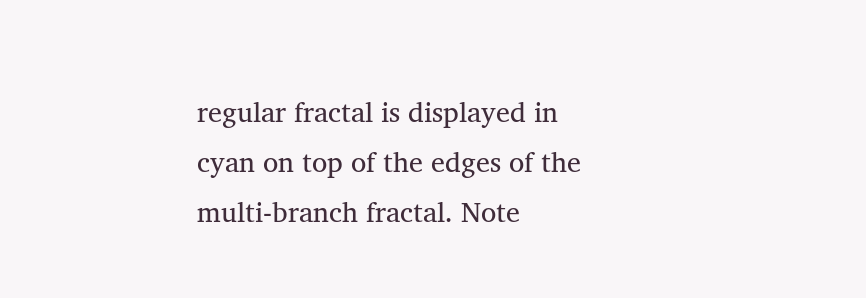regular fractal is displayed in cyan on top of the edges of the multi-branch fractal. Note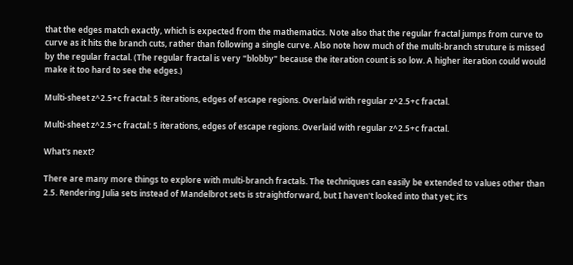that the edges match exactly, which is expected from the mathematics. Note also that the regular fractal jumps from curve to curve as it hits the branch cuts, rather than following a single curve. Also note how much of the multi-branch struture is missed by the regular fractal. (The regular fractal is very "blobby" because the iteration count is so low. A higher iteration could would make it too hard to see the edges.)

Multi-sheet z^2.5+c fractal: 5 iterations, edges of escape regions. Overlaid with regular z^2.5+c fractal.

Multi-sheet z^2.5+c fractal: 5 iterations, edges of escape regions. Overlaid with regular z^2.5+c fractal.

What's next?

There are many more things to explore with multi-branch fractals. The techniques can easily be extended to values other than 2.5. Rendering Julia sets instead of Mandelbrot sets is straightforward, but I haven't looked into that yet; it's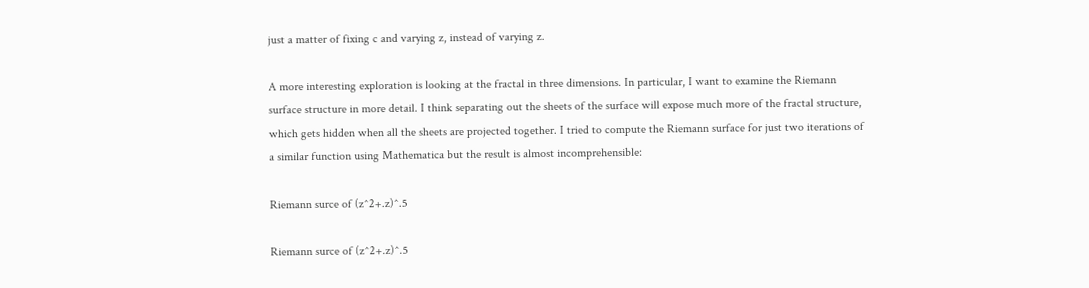just a matter of fixing c and varying z, instead of varying z.

A more interesting exploration is looking at the fractal in three dimensions. In particular, I want to examine the Riemann surface structure in more detail. I think separating out the sheets of the surface will expose much more of the fractal structure, which gets hidden when all the sheets are projected together. I tried to compute the Riemann surface for just two iterations of a similar function using Mathematica but the result is almost incomprehensible:

Riemann surce of (z^2+.z)^.5

Riemann surce of (z^2+.z)^.5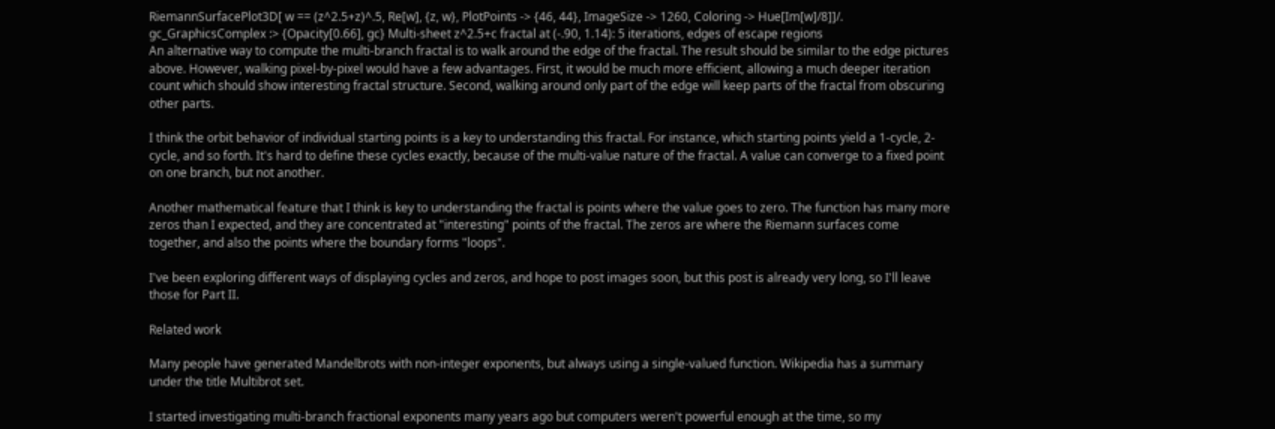RiemannSurfacePlot3D[ w == (z^2.5+z)^.5, Re[w], {z, w}, PlotPoints -> {46, 44}, ImageSize -> 1260, Coloring -> Hue[Im[w]/8]]/. gc_GraphicsComplex :> {Opacity[0.66], gc} Multi-sheet z^2.5+c fractal at (-.90, 1.14): 5 iterations, edges of escape regions
An alternative way to compute the multi-branch fractal is to walk around the edge of the fractal. The result should be similar to the edge pictures above. However, walking pixel-by-pixel would have a few advantages. First, it would be much more efficient, allowing a much deeper iteration count which should show interesting fractal structure. Second, walking around only part of the edge will keep parts of the fractal from obscuring other parts.

I think the orbit behavior of individual starting points is a key to understanding this fractal. For instance, which starting points yield a 1-cycle, 2-cycle, and so forth. It's hard to define these cycles exactly, because of the multi-value nature of the fractal. A value can converge to a fixed point on one branch, but not another.

Another mathematical feature that I think is key to understanding the fractal is points where the value goes to zero. The function has many more zeros than I expected, and they are concentrated at "interesting" points of the fractal. The zeros are where the Riemann surfaces come together, and also the points where the boundary forms "loops".

I've been exploring different ways of displaying cycles and zeros, and hope to post images soon, but this post is already very long, so I'll leave those for Part II.

Related work

Many people have generated Mandelbrots with non-integer exponents, but always using a single-valued function. Wikipedia has a summary under the title Multibrot set.

I started investigating multi-branch fractional exponents many years ago but computers weren't powerful enough at the time, so my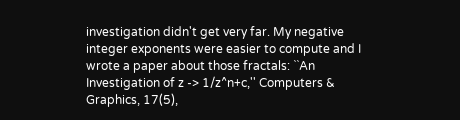investigation didn't get very far. My negative integer exponents were easier to compute and I wrote a paper about those fractals: ``An Investigation of z -> 1/z^n+c,'' Computers & Graphics, 17(5),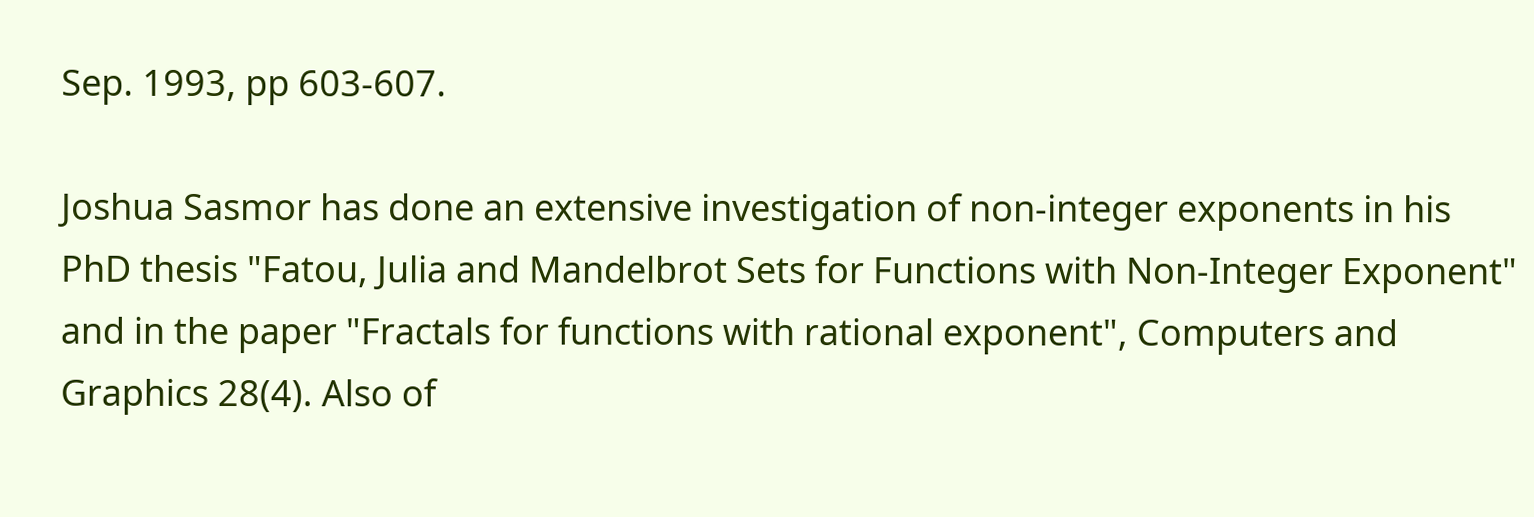Sep. 1993, pp 603-607.

Joshua Sasmor has done an extensive investigation of non-integer exponents in his PhD thesis "Fatou, Julia and Mandelbrot Sets for Functions with Non-Integer Exponent" and in the paper "Fractals for functions with rational exponent", Computers and Graphics 28(4). Also of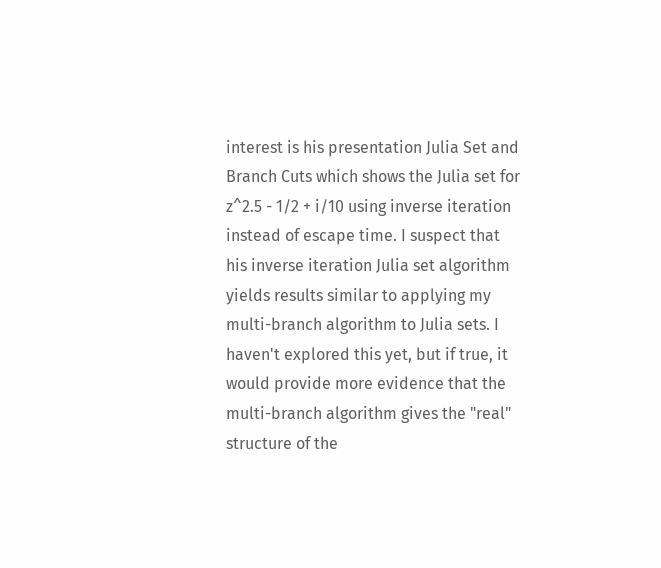interest is his presentation Julia Set and Branch Cuts which shows the Julia set for z^2.5 - 1/2 + i/10 using inverse iteration instead of escape time. I suspect that his inverse iteration Julia set algorithm yields results similar to applying my multi-branch algorithm to Julia sets. I haven't explored this yet, but if true, it would provide more evidence that the multi-branch algorithm gives the "real" structure of the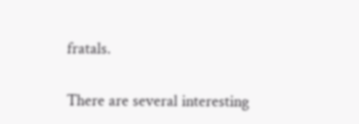fratals.

There are several interesting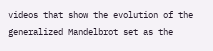videos that show the evolution of the generalized Mandelbrot set as the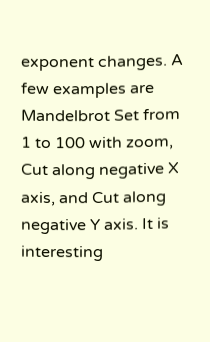exponent changes. A few examples are Mandelbrot Set from 1 to 100 with zoom, Cut along negative X axis, and Cut along negative Y axis. It is interesting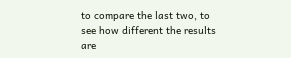to compare the last two, to see how different the results are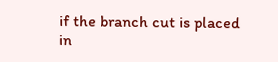if the branch cut is placed in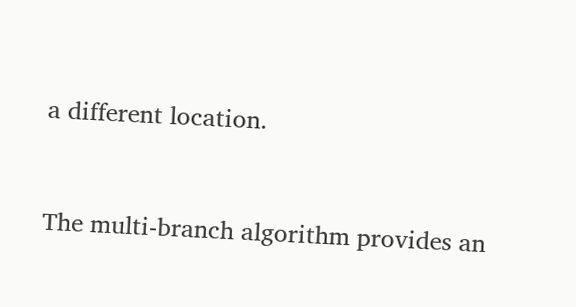a different location.


The multi-branch algorithm provides an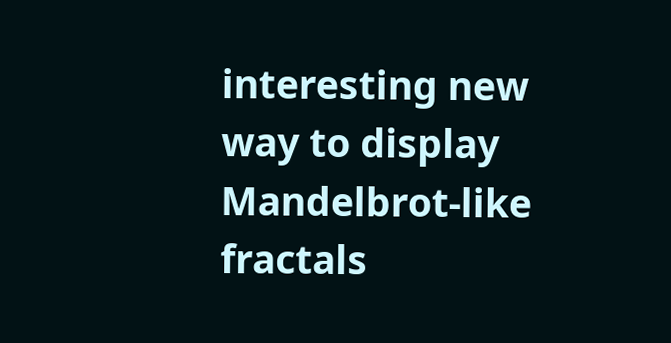interesting new way to display Mandelbrot-like fractals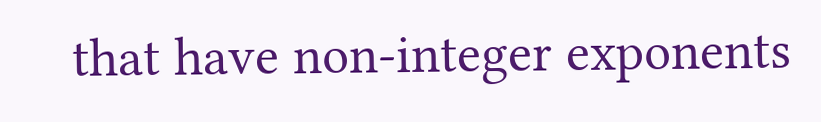that have non-integer exponents